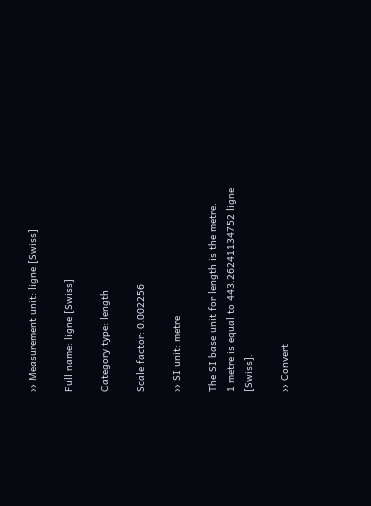›› Measurement unit: ligne [Swiss]

Full name: ligne [Swiss]

Category type: length

Scale factor: 0.002256

›› SI unit: metre

The SI base unit for length is the metre.
1 metre is equal to 443.26241134752 ligne [Swiss].

›› Convert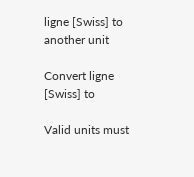ligne [Swiss] to another unit

Convert ligne [Swiss] to

Valid units must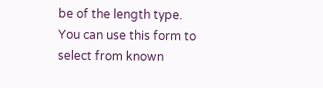be of the length type.
You can use this form to select from known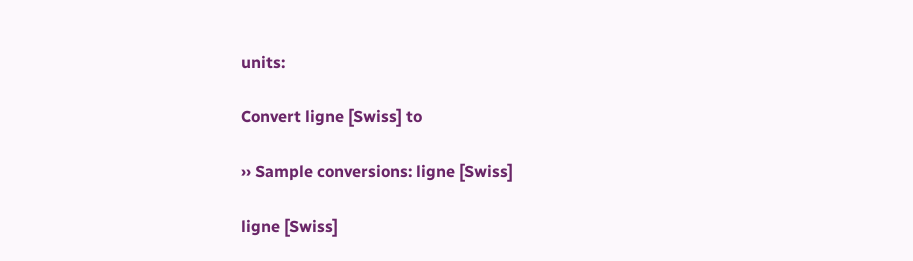units:

Convert ligne [Swiss] to

›› Sample conversions: ligne [Swiss]

ligne [Swiss]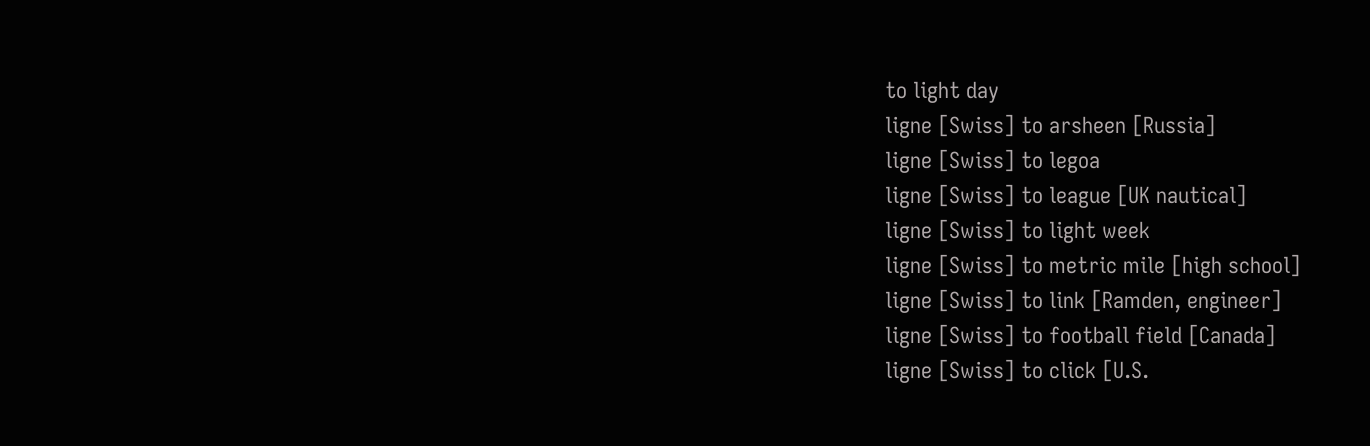to light day
ligne [Swiss] to arsheen [Russia]
ligne [Swiss] to legoa
ligne [Swiss] to league [UK nautical]
ligne [Swiss] to light week
ligne [Swiss] to metric mile [high school]
ligne [Swiss] to link [Ramden, engineer]
ligne [Swiss] to football field [Canada]
ligne [Swiss] to click [U.S.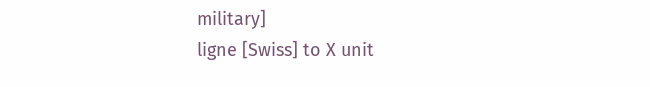military]
ligne [Swiss] to X unit